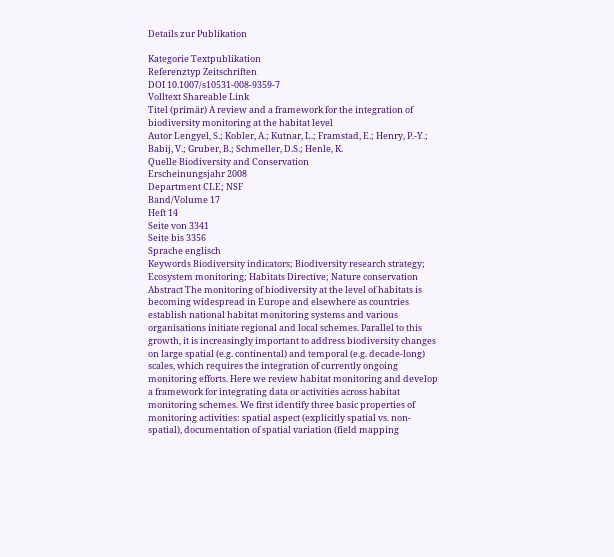Details zur Publikation

Kategorie Textpublikation
Referenztyp Zeitschriften
DOI 10.1007/s10531-008-9359-7
Volltext Shareable Link
Titel (primär) A review and a framework for the integration of biodiversity monitoring at the habitat level
Autor Lengyel, S.; Kobler, A.; Kutnar, L.; Framstad, E.; Henry, P.-Y.; Babij, V.; Gruber, B.; Schmeller, D.S.; Henle, K.
Quelle Biodiversity and Conservation
Erscheinungsjahr 2008
Department CLE; NSF
Band/Volume 17
Heft 14
Seite von 3341
Seite bis 3356
Sprache englisch
Keywords Biodiversity indicators; Biodiversity research strategy; Ecosystem monitoring; Habitats Directive; Nature conservation
Abstract The monitoring of biodiversity at the level of habitats is becoming widespread in Europe and elsewhere as countries establish national habitat monitoring systems and various organisations initiate regional and local schemes. Parallel to this growth, it is increasingly important to address biodiversity changes on large spatial (e.g. continental) and temporal (e.g. decade-long) scales, which requires the integration of currently ongoing monitoring efforts. Here we review habitat monitoring and develop a framework for integrating data or activities across habitat monitoring schemes. We first identify three basic properties of monitoring activities: spatial aspect (explicitly spatial vs. non-spatial), documentation of spatial variation (field mapping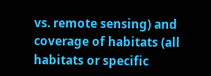vs. remote sensing) and coverage of habitats (all habitats or specific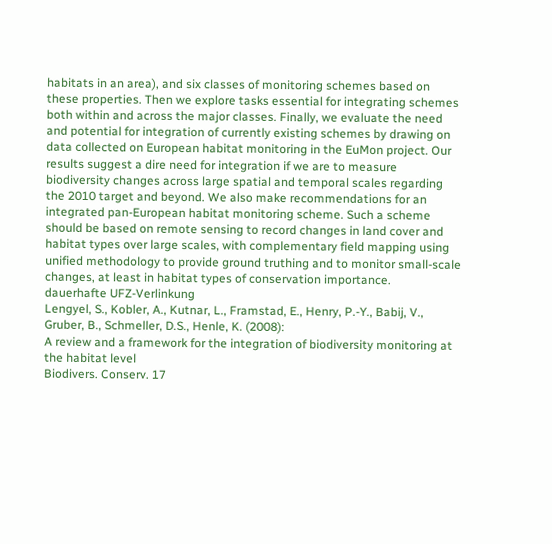habitats in an area), and six classes of monitoring schemes based on these properties. Then we explore tasks essential for integrating schemes both within and across the major classes. Finally, we evaluate the need and potential for integration of currently existing schemes by drawing on data collected on European habitat monitoring in the EuMon project. Our results suggest a dire need for integration if we are to measure biodiversity changes across large spatial and temporal scales regarding the 2010 target and beyond. We also make recommendations for an integrated pan-European habitat monitoring scheme. Such a scheme should be based on remote sensing to record changes in land cover and habitat types over large scales, with complementary field mapping using unified methodology to provide ground truthing and to monitor small-scale changes, at least in habitat types of conservation importance.
dauerhafte UFZ-Verlinkung
Lengyel, S., Kobler, A., Kutnar, L., Framstad, E., Henry, P.-Y., Babij, V., Gruber, B., Schmeller, D.S., Henle, K. (2008):
A review and a framework for the integration of biodiversity monitoring at the habitat level
Biodivers. Conserv. 17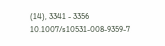(14), 3341 - 3356 10.1007/s10531-008-9359-7